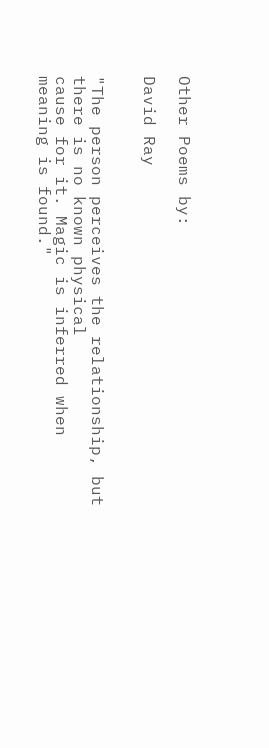Other Poems by:

David Ray


"The person perceives the relationship, but there is no known physical
cause for it. Magic is inferred when meaning is found."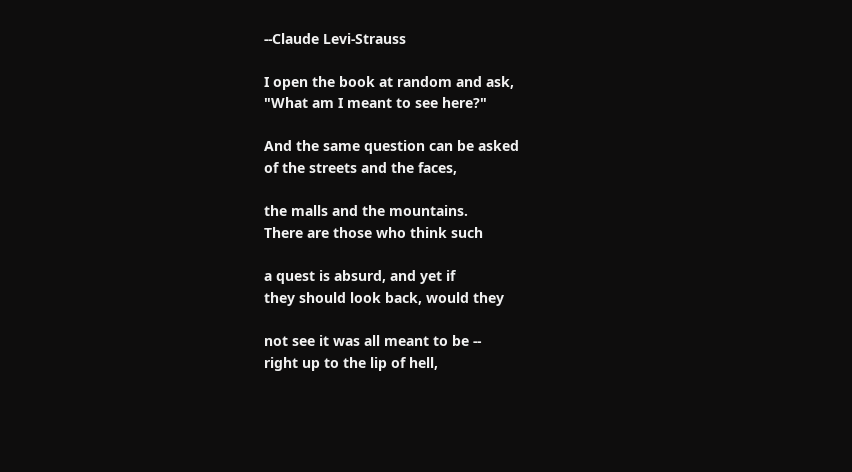--Claude Levi-Strauss

I open the book at random and ask,
"What am I meant to see here?"

And the same question can be asked
of the streets and the faces,

the malls and the mountains.
There are those who think such

a quest is absurd, and yet if
they should look back, would they

not see it was all meant to be --
right up to the lip of hell,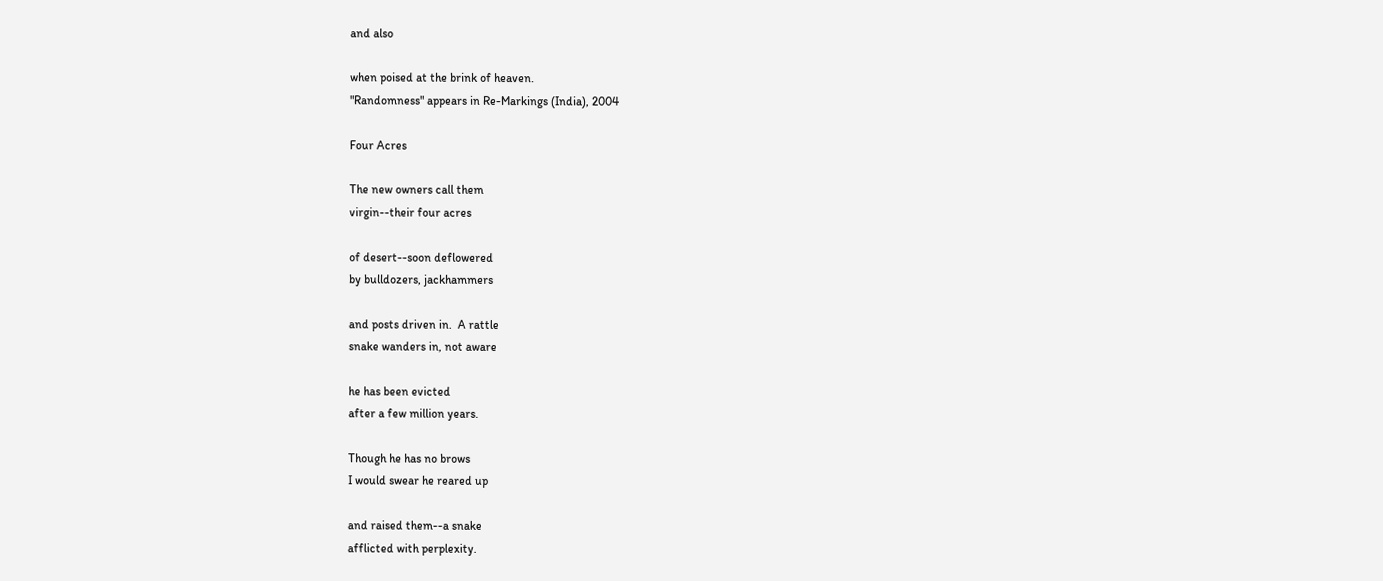and also

when poised at the brink of heaven.
"Randomness" appears in Re-Markings (India), 2004

Four Acres

The new owners call them
virgin--their four acres

of desert--soon deflowered
by bulldozers, jackhammers

and posts driven in.  A rattle
snake wanders in, not aware

he has been evicted
after a few million years.

Though he has no brows
I would swear he reared up

and raised them--a snake
afflicted with perplexity.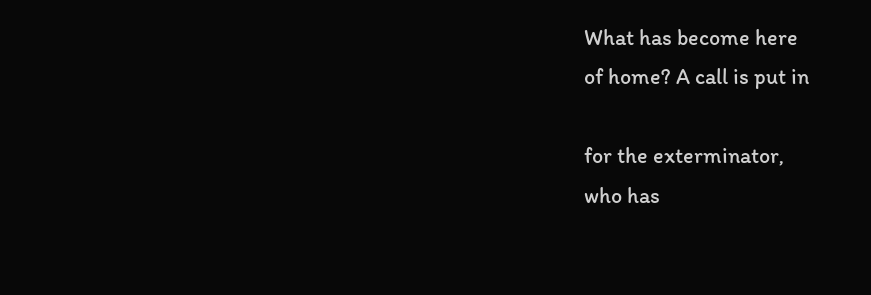What has become here
of home? A call is put in

for the exterminator,
who has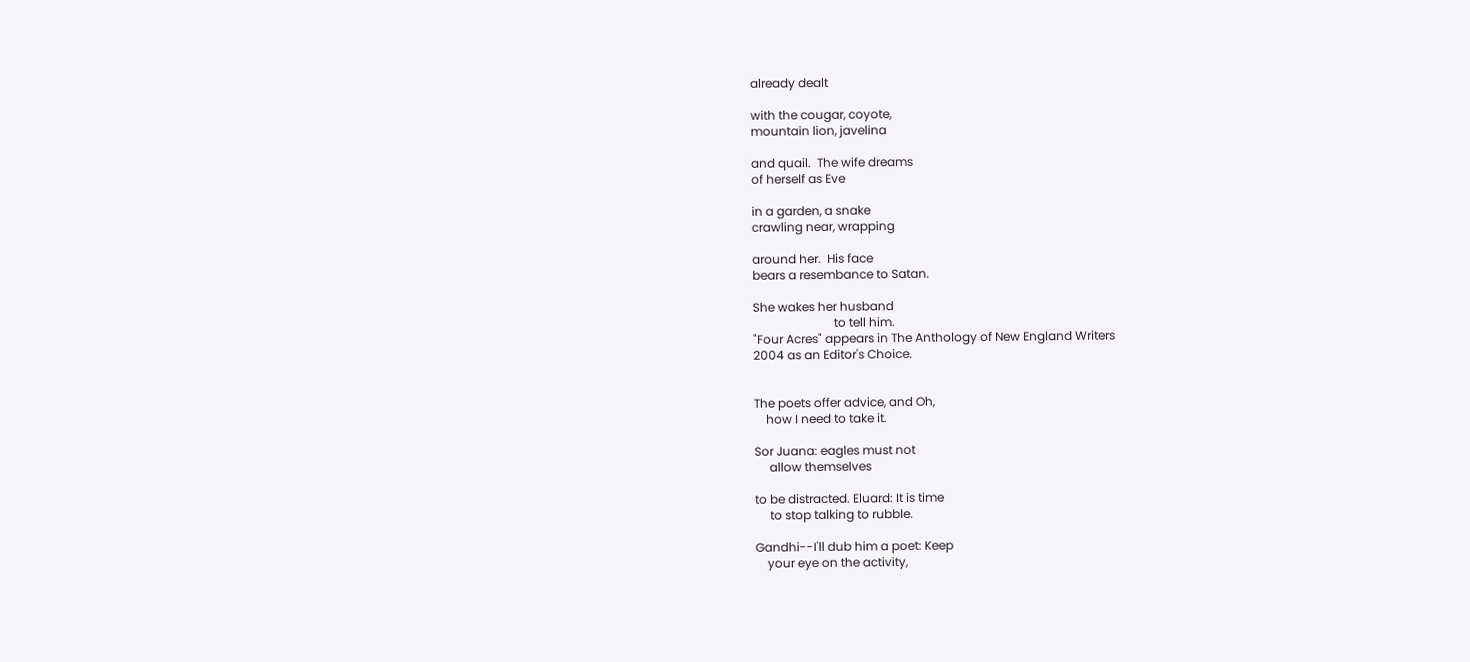already dealt

with the cougar, coyote,
mountain lion, javelina

and quail.  The wife dreams
of herself as Eve

in a garden, a snake
crawling near, wrapping

around her.  His face
bears a resembance to Satan.

She wakes her husband
                           to tell him.
"Four Acres" appears in The Anthology of New England Writers
2004 as an Editor's Choice.


The poets offer advice, and Oh,
    how I need to take it.

Sor Juana: eagles must not
     allow themselves

to be distracted. Eluard: It is time
     to stop talking to rubble.

Gandhi--I'll dub him a poet: Keep
    your eye on the activity,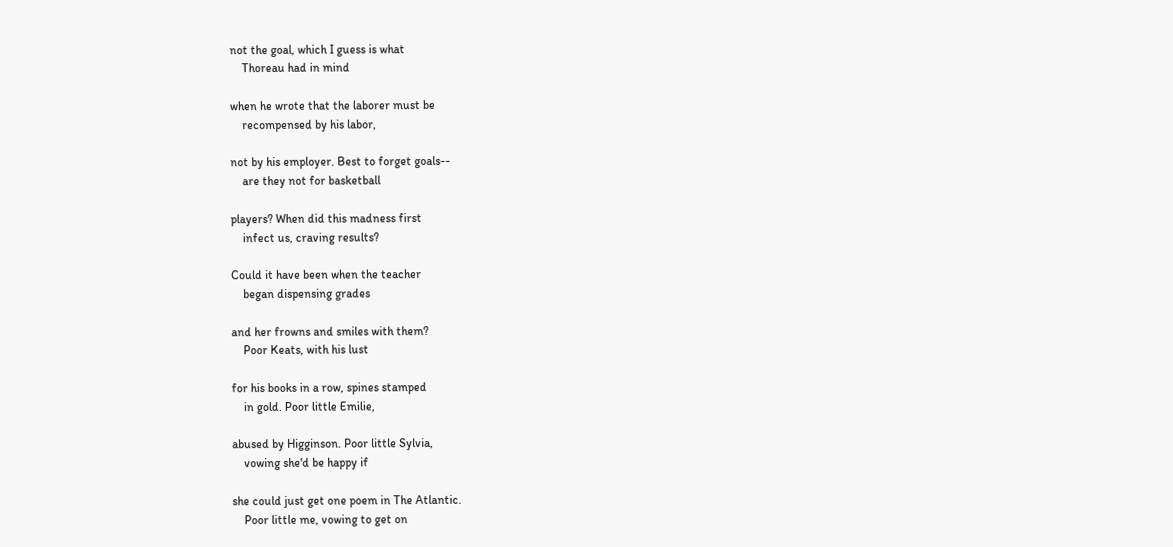not the goal, which I guess is what
    Thoreau had in mind

when he wrote that the laborer must be
    recompensed by his labor,

not by his employer. Best to forget goals--
    are they not for basketball

players? When did this madness first
    infect us, craving results?

Could it have been when the teacher
    began dispensing grades

and her frowns and smiles with them?
    Poor Keats, with his lust

for his books in a row, spines stamped
    in gold. Poor little Emilie,

abused by Higginson. Poor little Sylvia,
    vowing she'd be happy if

she could just get one poem in The Atlantic.
    Poor little me, vowing to get on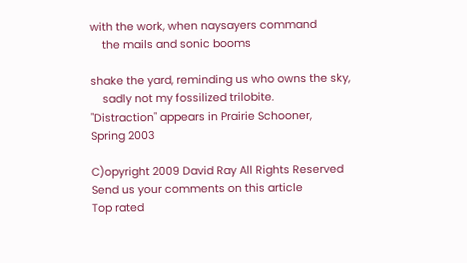with the work, when naysayers command
    the mails and sonic booms

shake the yard, reminding us who owns the sky,
    sadly not my fossilized trilobite.
"Distraction" appears in Prairie Schooner,
Spring 2003

C)opyright 2009 David Ray All Rights Reserved
Send us your comments on this article
Top rated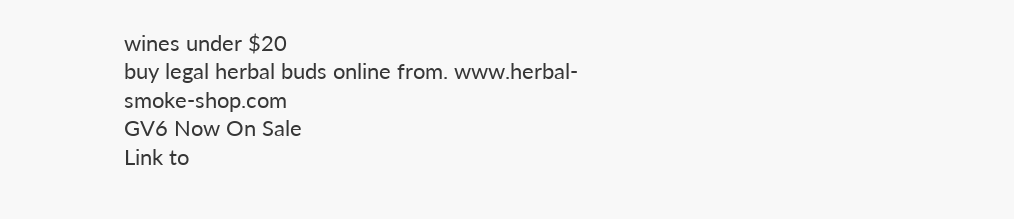wines under $20
buy legal herbal buds online from. www.herbal-smoke-shop.com
GV6 Now On Sale
Link to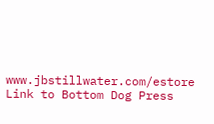www.jbstillwater.com/estore
Link to Bottom Dog Press